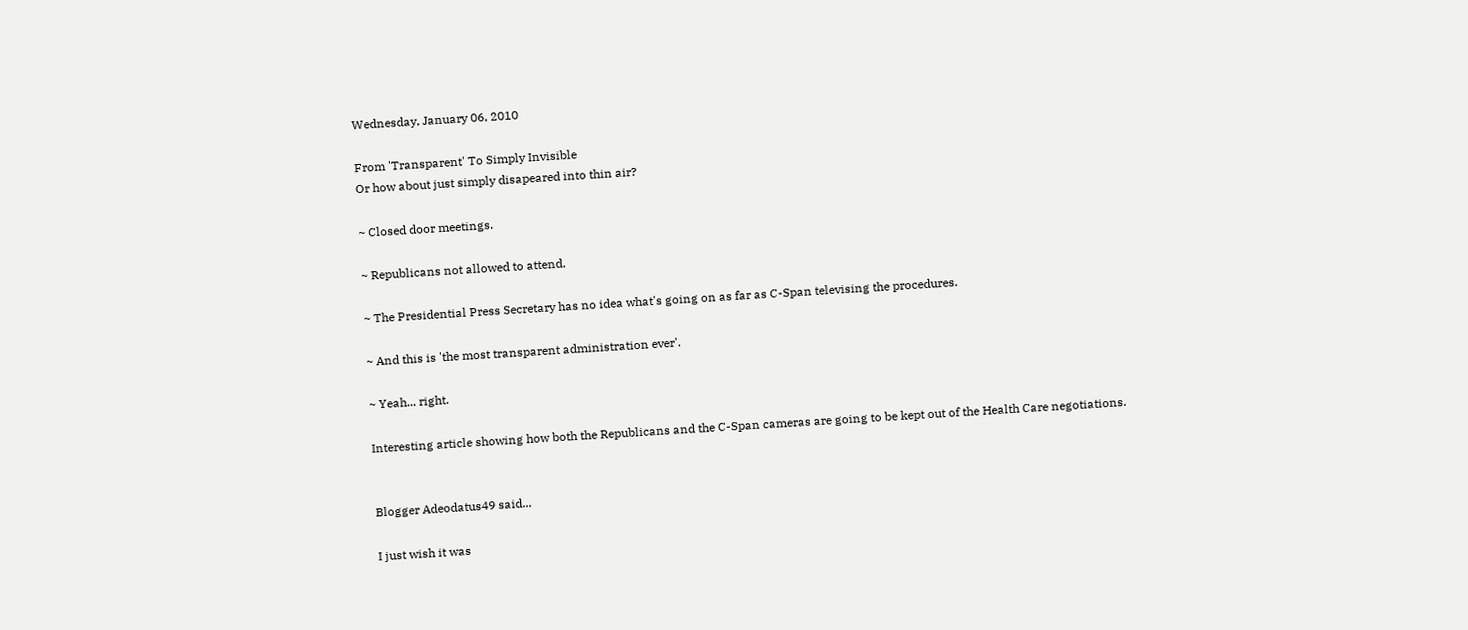Wednesday, January 06, 2010

From 'Transparent' To Simply Invisible
Or how about just simply disapeared into thin air?

~ Closed door meetings.

~ Republicans not allowed to attend.

~ The Presidential Press Secretary has no idea what's going on as far as C-Span televising the procedures.

~ And this is 'the most transparent administration ever'.

~ Yeah... right.

Interesting article showing how both the Republicans and the C-Span cameras are going to be kept out of the Health Care negotiations.


Blogger Adeodatus49 said...

I just wish it was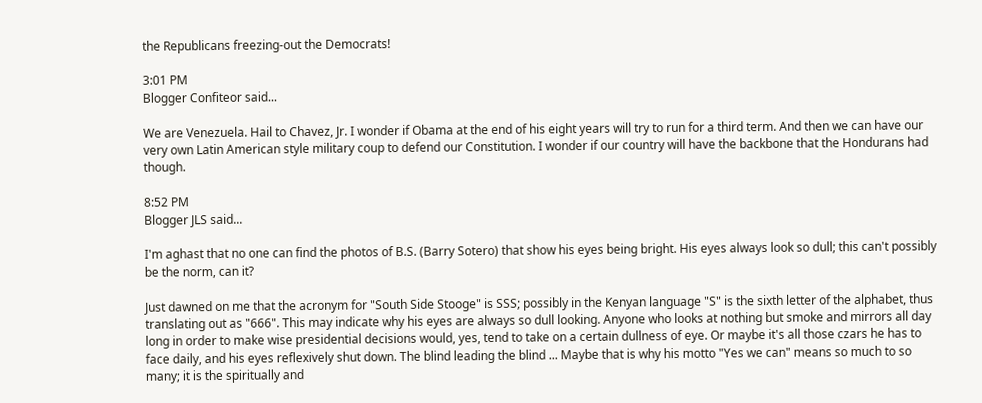the Republicans freezing-out the Democrats!

3:01 PM
Blogger Confiteor said...

We are Venezuela. Hail to Chavez, Jr. I wonder if Obama at the end of his eight years will try to run for a third term. And then we can have our very own Latin American style military coup to defend our Constitution. I wonder if our country will have the backbone that the Hondurans had though.

8:52 PM
Blogger JLS said...

I'm aghast that no one can find the photos of B.S. (Barry Sotero) that show his eyes being bright. His eyes always look so dull; this can't possibly be the norm, can it?

Just dawned on me that the acronym for "South Side Stooge" is SSS; possibly in the Kenyan language "S" is the sixth letter of the alphabet, thus translating out as "666". This may indicate why his eyes are always so dull looking. Anyone who looks at nothing but smoke and mirrors all day long in order to make wise presidential decisions would, yes, tend to take on a certain dullness of eye. Or maybe it's all those czars he has to face daily, and his eyes reflexively shut down. The blind leading the blind ... Maybe that is why his motto "Yes we can" means so much to so many; it is the spiritually and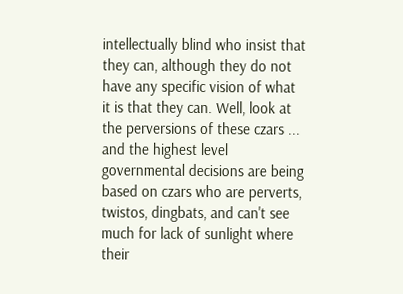intellectually blind who insist that they can, although they do not have any specific vision of what it is that they can. Well, look at the perversions of these czars ... and the highest level governmental decisions are being based on czars who are perverts, twistos, dingbats, and can't see much for lack of sunlight where their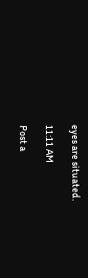eyes are situated.

11:11 AM

Post a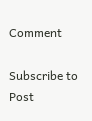Comment

Subscribe to Post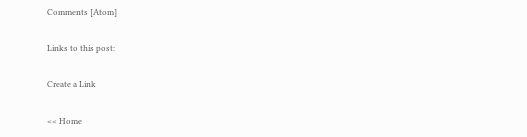Comments [Atom]

Links to this post:

Create a Link

<< Home